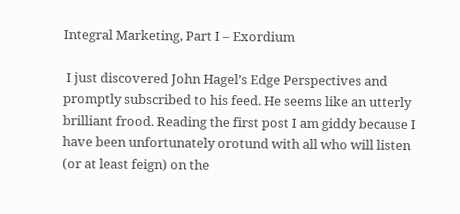Integral Marketing, Part I – Exordium

 I just discovered John Hagel’s Edge Perspectives and promptly subscribed to his feed. He seems like an utterly brilliant frood. Reading the first post I am giddy because I have been unfortunately orotund with all who will listen (or at least feign) on the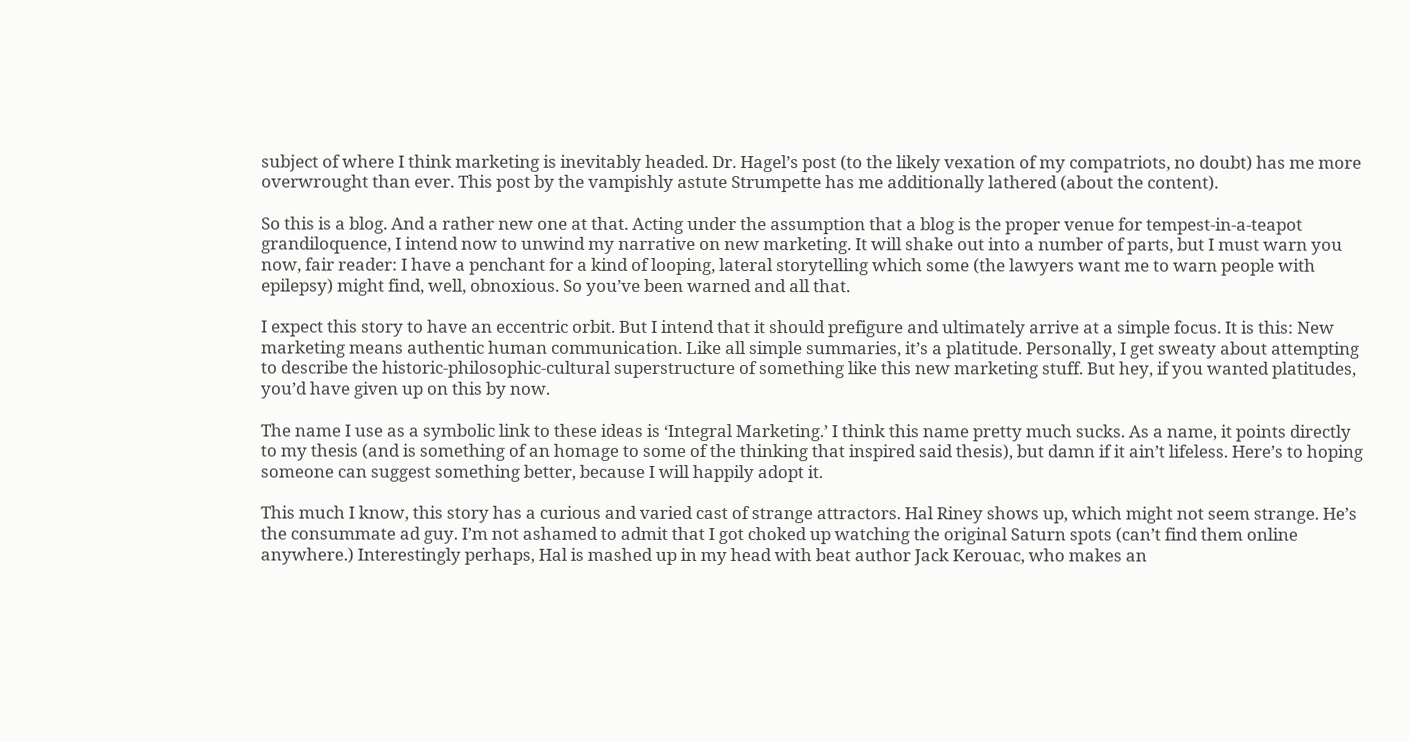subject of where I think marketing is inevitably headed. Dr. Hagel’s post (to the likely vexation of my compatriots, no doubt) has me more overwrought than ever. This post by the vampishly astute Strumpette has me additionally lathered (about the content).

So this is a blog. And a rather new one at that. Acting under the assumption that a blog is the proper venue for tempest-in-a-teapot grandiloquence, I intend now to unwind my narrative on new marketing. It will shake out into a number of parts, but I must warn you now, fair reader: I have a penchant for a kind of looping, lateral storytelling which some (the lawyers want me to warn people with epilepsy) might find, well, obnoxious. So you’ve been warned and all that.

I expect this story to have an eccentric orbit. But I intend that it should prefigure and ultimately arrive at a simple focus. It is this: New marketing means authentic human communication. Like all simple summaries, it’s a platitude. Personally, I get sweaty about attempting to describe the historic-philosophic-cultural superstructure of something like this new marketing stuff. But hey, if you wanted platitudes, you’d have given up on this by now.

The name I use as a symbolic link to these ideas is ‘Integral Marketing.’ I think this name pretty much sucks. As a name, it points directly to my thesis (and is something of an homage to some of the thinking that inspired said thesis), but damn if it ain’t lifeless. Here’s to hoping someone can suggest something better, because I will happily adopt it.

This much I know, this story has a curious and varied cast of strange attractors. Hal Riney shows up, which might not seem strange. He’s the consummate ad guy. I’m not ashamed to admit that I got choked up watching the original Saturn spots (can’t find them online anywhere.) Interestingly perhaps, Hal is mashed up in my head with beat author Jack Kerouac, who makes an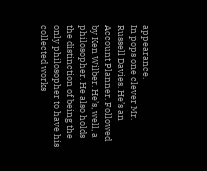appearance.
In pops one clever Mr. Russell Davies. He’s an Account Planner. Followed by Ken Wilber. He’s, well, a philosopher. He also holds the distinction of being the only philosopher to have his collected works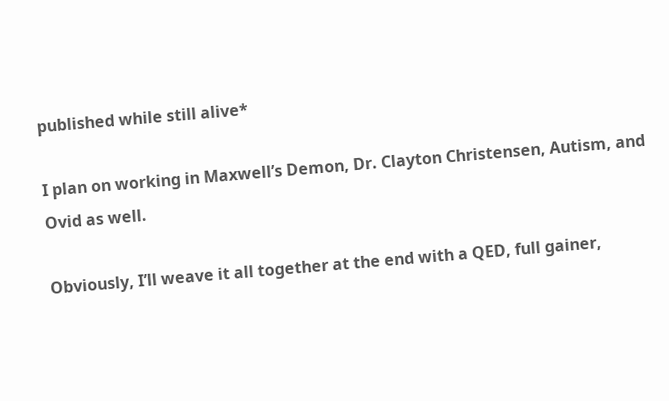published while still alive*

I plan on working in Maxwell’s Demon, Dr. Clayton Christensen, Autism, and Ovid as well.

Obviously, I’ll weave it all together at the end with a QED, full gainer,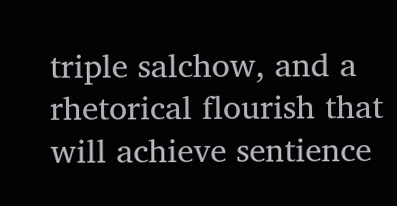triple salchow, and a rhetorical flourish that will achieve sentience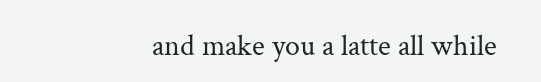and make you a latte all while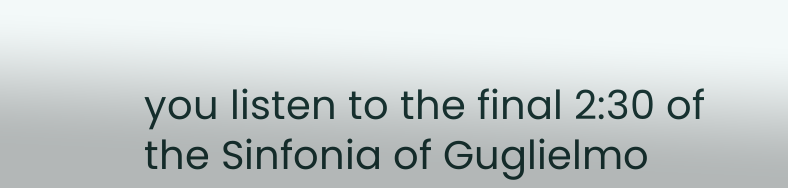you listen to the final 2:30 of the Sinfonia of Guglielmo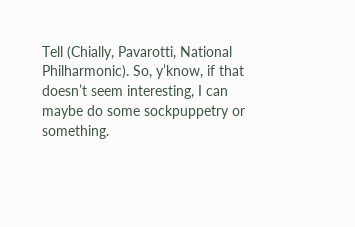Tell (Chially, Pavarotti, National Philharmonic). So, y’know, if that doesn’t seem interesting, I can maybe do some sockpuppetry or something.